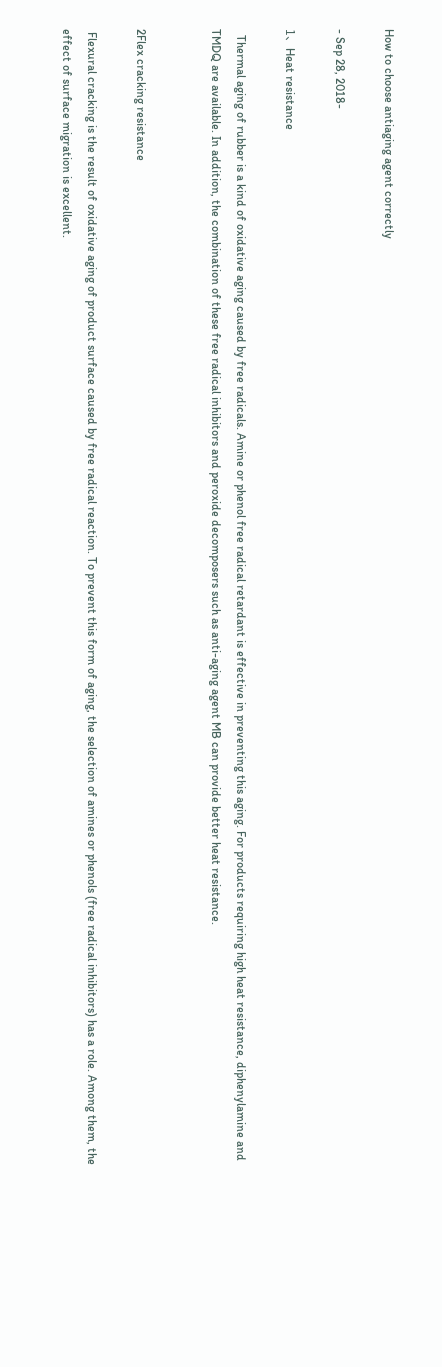How to choose antiaging agent correctly

- Sep 28, 2018-

1、Heat resistance

  Thermal aging of rubber is a kind of oxidative aging caused by free radicals. Amine or phenol free radical retardant is effective in preventing this aging. For products requiring high heat resistance, diphenylamine and TMDQ are available. In addition, the combination of these free radical inhibitors and peroxide decomposers such as anti-aging agent MB can provide better heat resistance.


2Flex cracking resistance

 Flexural cracking is the result of oxidative aging of product surface caused by free radical reaction. To prevent this form of aging, the selection of amines or phenols (free radical inhibitors) has a role. Among them, the effect of surface migration is excellent.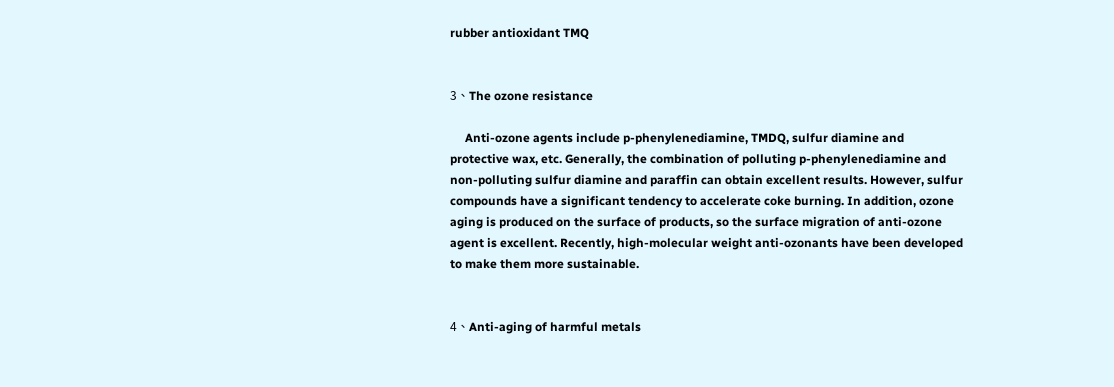rubber antioxidant TMQ


3、The ozone resistance

     Anti-ozone agents include p-phenylenediamine, TMDQ, sulfur diamine and protective wax, etc. Generally, the combination of polluting p-phenylenediamine and non-polluting sulfur diamine and paraffin can obtain excellent results. However, sulfur compounds have a significant tendency to accelerate coke burning. In addition, ozone aging is produced on the surface of products, so the surface migration of anti-ozone agent is excellent. Recently, high-molecular weight anti-ozonants have been developed to make them more sustainable.


4、Anti-aging of harmful metals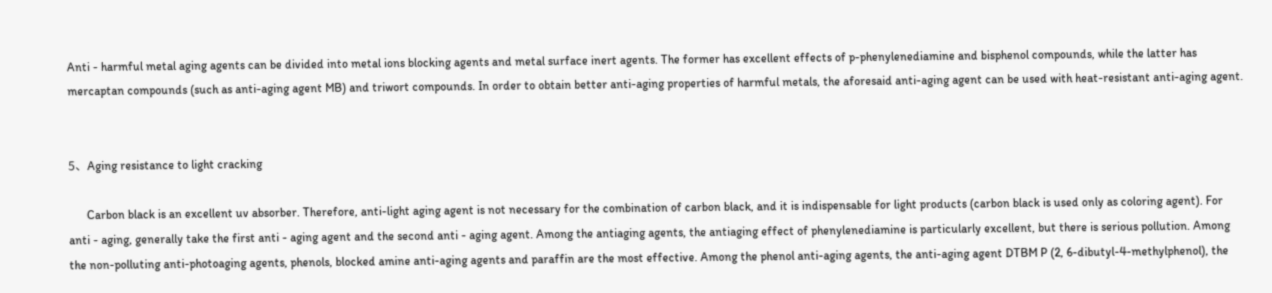Anti - harmful metal aging agents can be divided into metal ions blocking agents and metal surface inert agents. The former has excellent effects of p-phenylenediamine and bisphenol compounds, while the latter has mercaptan compounds (such as anti-aging agent MB) and triwort compounds. In order to obtain better anti-aging properties of harmful metals, the aforesaid anti-aging agent can be used with heat-resistant anti-aging agent.


5、Aging resistance to light cracking

      Carbon black is an excellent uv absorber. Therefore, anti-light aging agent is not necessary for the combination of carbon black, and it is indispensable for light products (carbon black is used only as coloring agent). For anti - aging, generally take the first anti - aging agent and the second anti - aging agent. Among the antiaging agents, the antiaging effect of phenylenediamine is particularly excellent, but there is serious pollution. Among the non-polluting anti-photoaging agents, phenols, blocked amine anti-aging agents and paraffin are the most effective. Among the phenol anti-aging agents, the anti-aging agent DTBM P (2, 6-dibutyl-4-methylphenol), the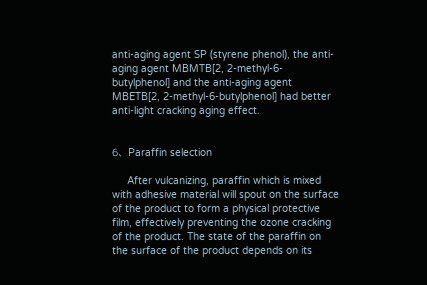anti-aging agent SP (styrene phenol), the anti-aging agent MBMTB[2, 2-methyl-6-butylphenol] and the anti-aging agent MBETB[2, 2-methyl-6-butylphenol] had better anti-light cracking aging effect.


6、Paraffin selection

     After vulcanizing, paraffin which is mixed with adhesive material will spout on the surface of the product to form a physical protective film, effectively preventing the ozone cracking of the product. The state of the paraffin on the surface of the product depends on its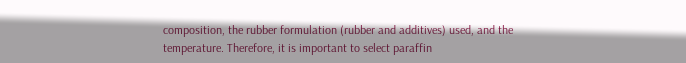composition, the rubber formulation (rubber and additives) used, and the temperature. Therefore, it is important to select paraffin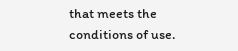that meets the conditions of use.